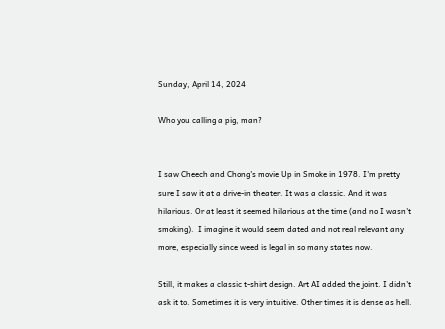Sunday, April 14, 2024

Who you calling a pig, man?


I saw Cheech and Chong's movie Up in Smoke in 1978. I'm pretty sure I saw it at a drive-in theater. It was a classic. And it was hilarious. Or at least it seemed hilarious at the time (and no I wasn't smoking).  I imagine it would seem dated and not real relevant any more, especially since weed is legal in so many states now.

Still, it makes a classic t-shirt design. Art AI added the joint. I didn't ask it to. Sometimes it is very intuitive. Other times it is dense as hell.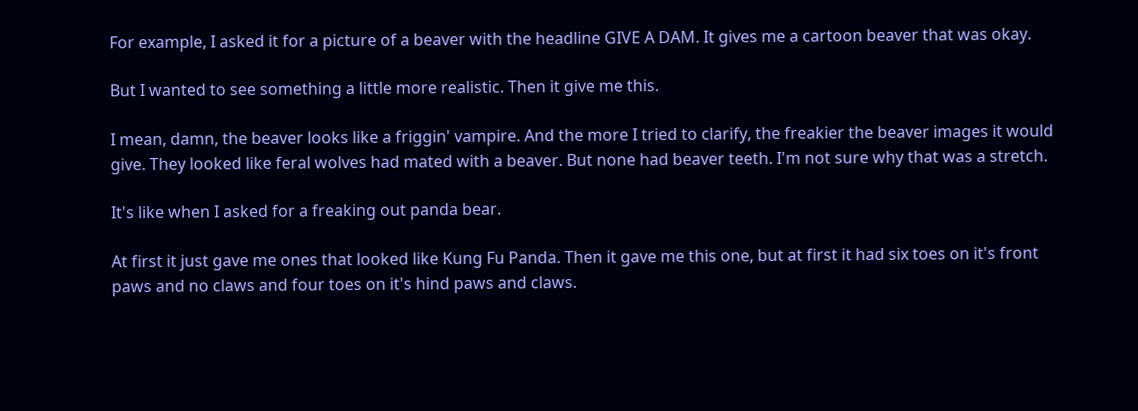For example, I asked it for a picture of a beaver with the headline GIVE A DAM. It gives me a cartoon beaver that was okay.

But I wanted to see something a little more realistic. Then it give me this.

I mean, damn, the beaver looks like a friggin' vampire. And the more I tried to clarify, the freakier the beaver images it would give. They looked like feral wolves had mated with a beaver. But none had beaver teeth. I'm not sure why that was a stretch.

It's like when I asked for a freaking out panda bear.

At first it just gave me ones that looked like Kung Fu Panda. Then it gave me this one, but at first it had six toes on it's front paws and no claws and four toes on it's hind paws and claws.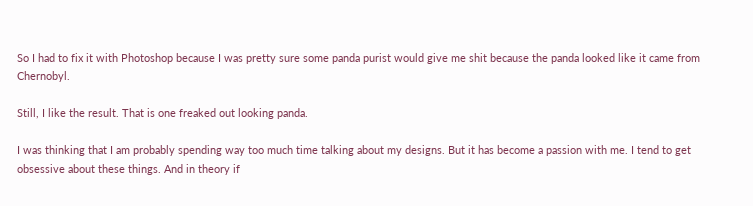So I had to fix it with Photoshop because I was pretty sure some panda purist would give me shit because the panda looked like it came from Chernobyl.

Still, I like the result. That is one freaked out looking panda.

I was thinking that I am probably spending way too much time talking about my designs. But it has become a passion with me. I tend to get obsessive about these things. And in theory if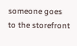someone goes to the storefront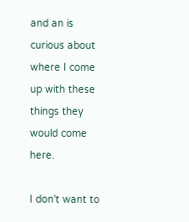and an is curious about where I come up with these things they would come here.

I don't want to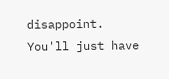disappoint. You'll just have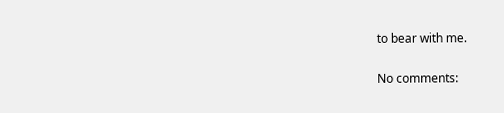to bear with me.

No comments: